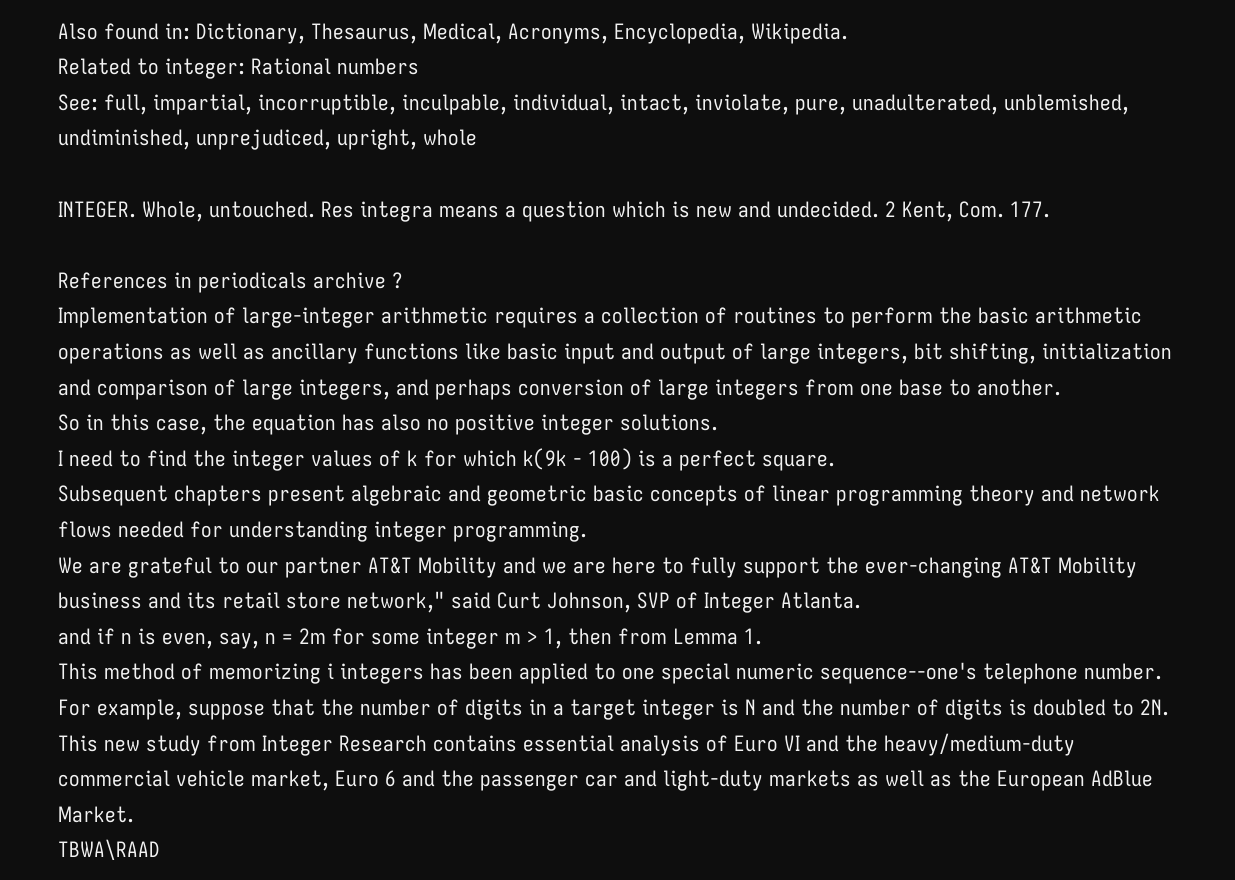Also found in: Dictionary, Thesaurus, Medical, Acronyms, Encyclopedia, Wikipedia.
Related to integer: Rational numbers
See: full, impartial, incorruptible, inculpable, individual, intact, inviolate, pure, unadulterated, unblemished, undiminished, unprejudiced, upright, whole

INTEGER. Whole, untouched. Res integra means a question which is new and undecided. 2 Kent, Com. 177.

References in periodicals archive ?
Implementation of large-integer arithmetic requires a collection of routines to perform the basic arithmetic operations as well as ancillary functions like basic input and output of large integers, bit shifting, initialization and comparison of large integers, and perhaps conversion of large integers from one base to another.
So in this case, the equation has also no positive integer solutions.
I need to find the integer values of k for which k(9k - 100) is a perfect square.
Subsequent chapters present algebraic and geometric basic concepts of linear programming theory and network flows needed for understanding integer programming.
We are grateful to our partner AT&T Mobility and we are here to fully support the ever-changing AT&T Mobility business and its retail store network," said Curt Johnson, SVP of Integer Atlanta.
and if n is even, say, n = 2m for some integer m > 1, then from Lemma 1.
This method of memorizing i integers has been applied to one special numeric sequence--one's telephone number.
For example, suppose that the number of digits in a target integer is N and the number of digits is doubled to 2N.
This new study from Integer Research contains essential analysis of Euro VI and the heavy/medium-duty commercial vehicle market, Euro 6 and the passenger car and light-duty markets as well as the European AdBlue Market.
TBWA\RAAD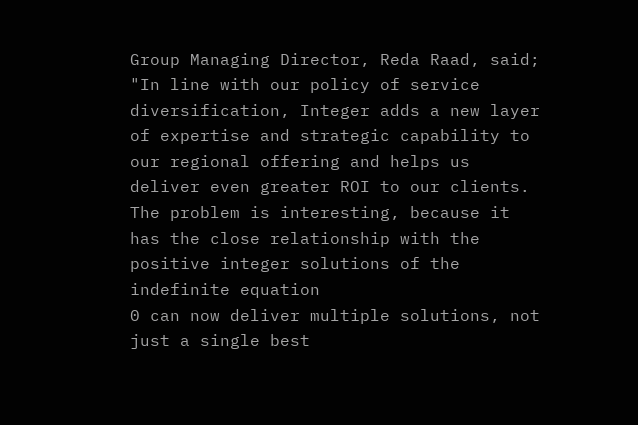Group Managing Director, Reda Raad, said; "In line with our policy of service diversification, Integer adds a new layer of expertise and strategic capability to our regional offering and helps us deliver even greater ROI to our clients.
The problem is interesting, because it has the close relationship with the positive integer solutions of the indefinite equation
0 can now deliver multiple solutions, not just a single best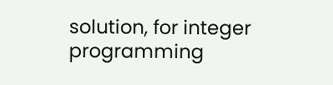solution, for integer programming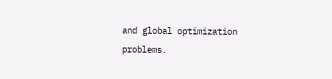and global optimization problems.